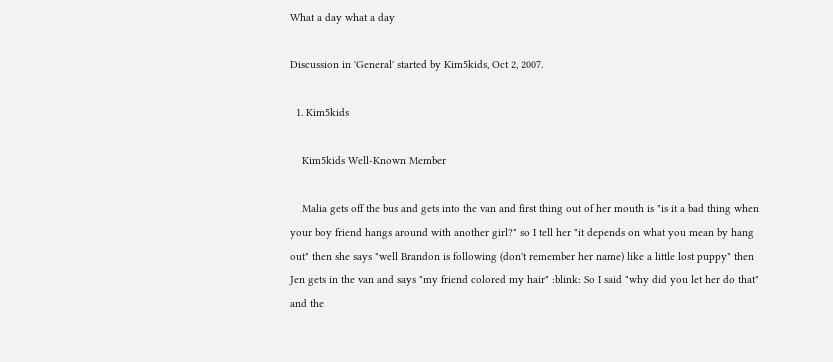What a day what a day

Discussion in 'General' started by Kim5kids, Oct 2, 2007.

  1. Kim5kids

    Kim5kids Well-Known Member

    Malia gets off the bus and gets into the van and first thing out of her mouth is "is it a bad thing when your boy friend hangs around with another girl?" so I tell her "it depends on what you mean by hang out" then she says "well Brandon is following (don't remember her name) like a little lost puppy" then Jen gets in the van and says "my friend colored my hair" :blink: So I said "why did you let her do that" and the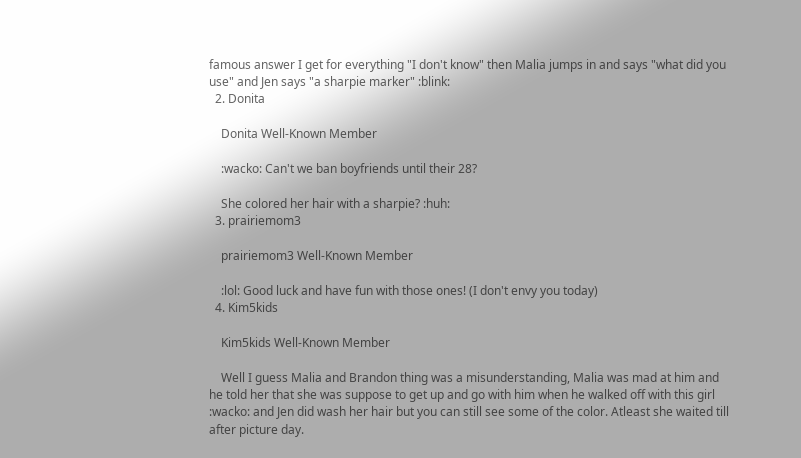famous answer I get for everything "I don't know" then Malia jumps in and says "what did you use" and Jen says "a sharpie marker" :blink:
  2. Donita

    Donita Well-Known Member

    :wacko: Can't we ban boyfriends until their 28?

    She colored her hair with a sharpie? :huh:
  3. prairiemom3

    prairiemom3 Well-Known Member

    :lol: Good luck and have fun with those ones! (I don't envy you today)
  4. Kim5kids

    Kim5kids Well-Known Member

    Well I guess Malia and Brandon thing was a misunderstanding, Malia was mad at him and he told her that she was suppose to get up and go with him when he walked off with this girl :wacko: and Jen did wash her hair but you can still see some of the color. Atleast she waited till after picture day.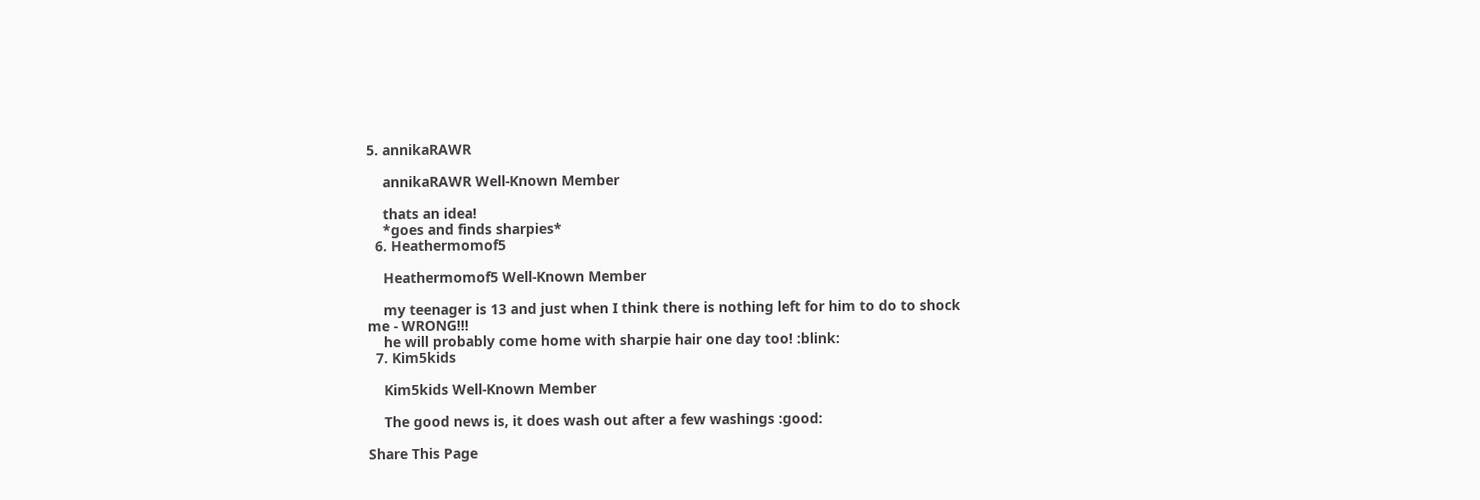5. annikaRAWR

    annikaRAWR Well-Known Member

    thats an idea!
    *goes and finds sharpies*
  6. Heathermomof5

    Heathermomof5 Well-Known Member

    my teenager is 13 and just when I think there is nothing left for him to do to shock me - WRONG!!!
    he will probably come home with sharpie hair one day too! :blink:
  7. Kim5kids

    Kim5kids Well-Known Member

    The good news is, it does wash out after a few washings :good:

Share This Page